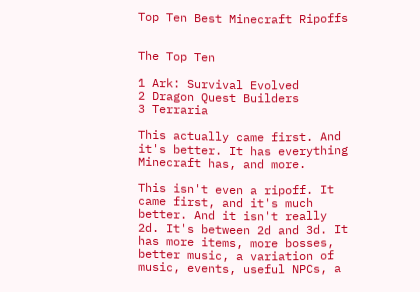Top Ten Best Minecraft Ripoffs


The Top Ten

1 Ark: Survival Evolved
2 Dragon Quest Builders
3 Terraria

This actually came first. And it's better. It has everything Minecraft has, and more.

This isn't even a ripoff. It came first, and it's much better. And it isn't really 2d. It's between 2d and 3d. It has more items, more bosses, better music, a variation of music, events, useful NPCs, a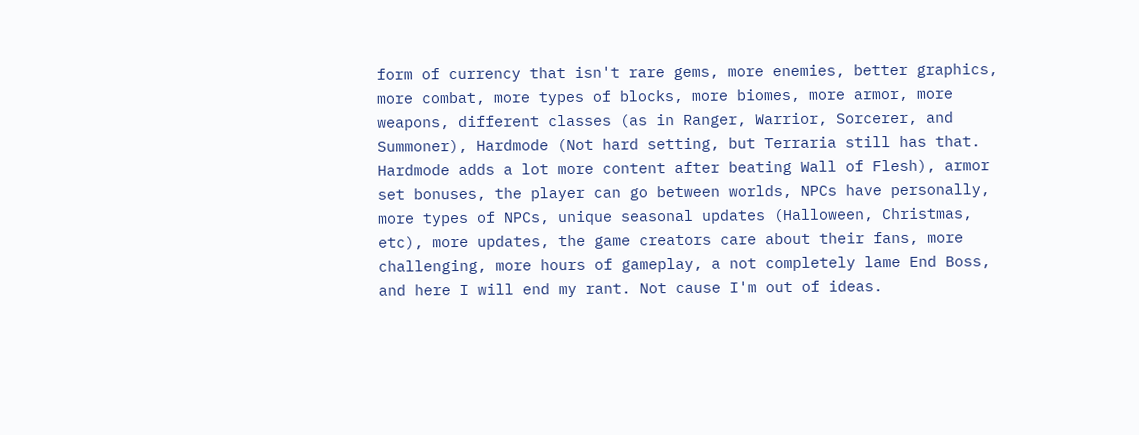form of currency that isn't rare gems, more enemies, better graphics, more combat, more types of blocks, more biomes, more armor, more weapons, different classes (as in Ranger, Warrior, Sorcerer, and Summoner), Hardmode (Not hard setting, but Terraria still has that. Hardmode adds a lot more content after beating Wall of Flesh), armor set bonuses, the player can go between worlds, NPCs have personally, more types of NPCs, unique seasonal updates (Halloween, Christmas, etc), more updates, the game creators care about their fans, more challenging, more hours of gameplay, a not completely lame End Boss, and here I will end my rant. Not cause I'm out of ideas.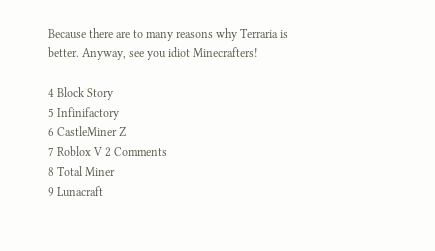Because there are to many reasons why Terraria is better. Anyway, see you idiot Minecrafters!

4 Block Story
5 Infinifactory
6 CastleMiner Z
7 Roblox V 2 Comments
8 Total Miner
9 Lunacraft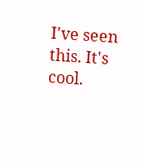I've seen this. It's cool.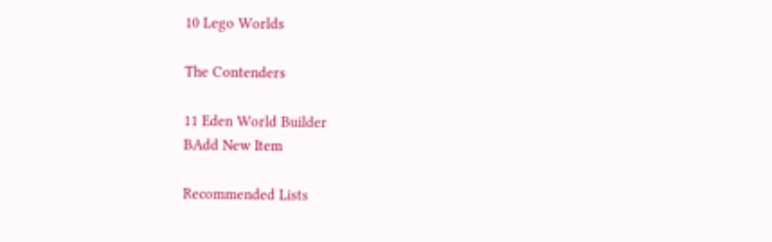10 Lego Worlds

The Contenders

11 Eden World Builder
BAdd New Item

Recommended Lists